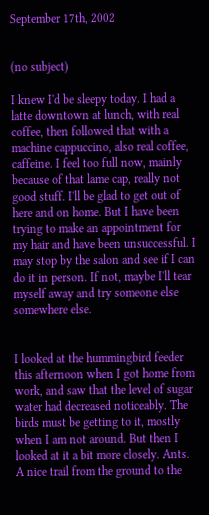September 17th, 2002


(no subject)

I knew I'd be sleepy today. I had a latte downtown at lunch, with real coffee, then followed that with a machine cappuccino, also real coffee, caffeine. I feel too full now, mainly because of that lame cap, really not good stuff. I'll be glad to get out of here and on home. But I have been trying to make an appointment for my hair and have been unsuccessful. I may stop by the salon and see if I can do it in person. If not, maybe I'll tear myself away and try someone else somewhere else.


I looked at the hummingbird feeder this afternoon when I got home from work, and saw that the level of sugar water had decreased noticeably. The birds must be getting to it, mostly when I am not around. But then I looked at it a bit more closely. Ants. A nice trail from the ground to the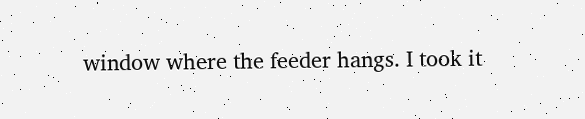window where the feeder hangs. I took it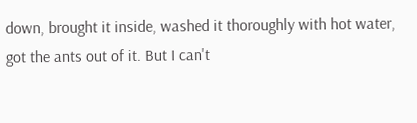down, brought it inside, washed it thoroughly with hot water, got the ants out of it. But I can't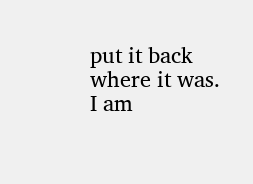put it back where it was. I am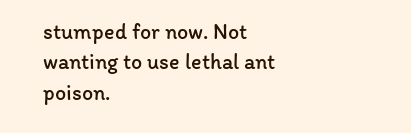stumped for now. Not wanting to use lethal ant poison.